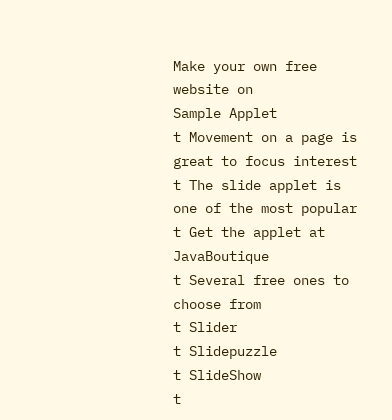Make your own free website on
Sample Applet
t Movement on a page is great to focus interest
t The slide applet is one of the most popular
t Get the applet at  JavaBoutique
t Several free ones to choose from
t Slider
t Slidepuzzle
t SlideShow
t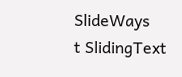SlideWays
t SlidingText